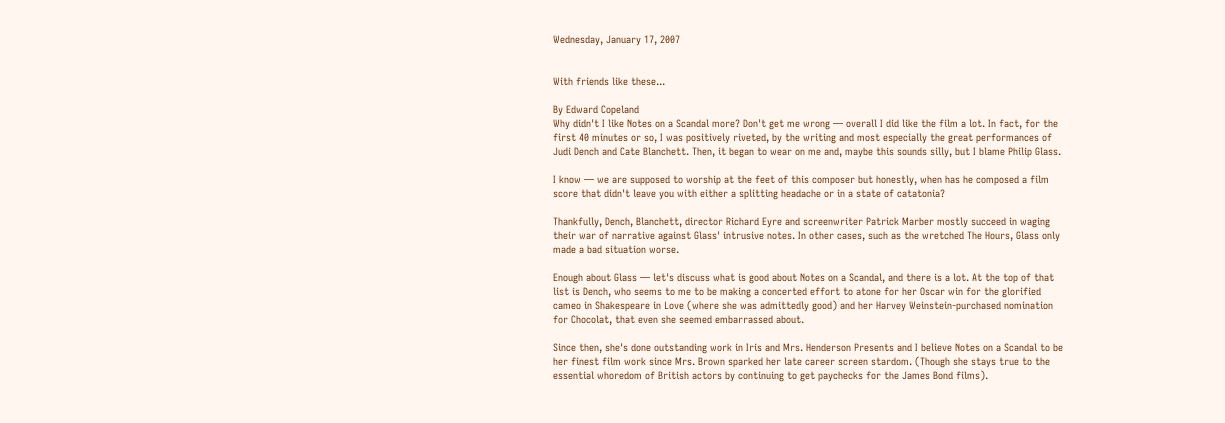Wednesday, January 17, 2007


With friends like these...

By Edward Copeland
Why didn't I like Notes on a Scandal more? Don't get me wrong — overall I did like the film a lot. In fact, for the first 40 minutes or so, I was positively riveted, by the writing and most especially the great performances of Judi Dench and Cate Blanchett. Then, it began to wear on me and, maybe this sounds silly, but I blame Philip Glass.

I know — we are supposed to worship at the feet of this composer but honestly, when has he composed a film score that didn't leave you with either a splitting headache or in a state of catatonia?

Thankfully, Dench, Blanchett, director Richard Eyre and screenwriter Patrick Marber mostly succeed in waging their war of narrative against Glass' intrusive notes. In other cases, such as the wretched The Hours, Glass only made a bad situation worse.

Enough about Glass — let's discuss what is good about Notes on a Scandal, and there is a lot. At the top of that list is Dench, who seems to me to be making a concerted effort to atone for her Oscar win for the glorified cameo in Shakespeare in Love (where she was admittedly good) and her Harvey Weinstein-purchased nomination for Chocolat, that even she seemed embarrassed about.

Since then, she's done outstanding work in Iris and Mrs. Henderson Presents and I believe Notes on a Scandal to be her finest film work since Mrs. Brown sparked her late career screen stardom. (Though she stays true to the essential whoredom of British actors by continuing to get paychecks for the James Bond films).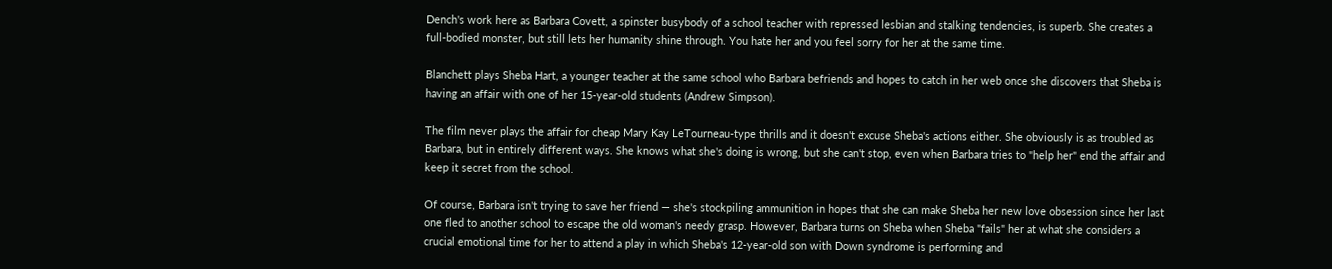Dench's work here as Barbara Covett, a spinster busybody of a school teacher with repressed lesbian and stalking tendencies, is superb. She creates a full-bodied monster, but still lets her humanity shine through. You hate her and you feel sorry for her at the same time.

Blanchett plays Sheba Hart, a younger teacher at the same school who Barbara befriends and hopes to catch in her web once she discovers that Sheba is having an affair with one of her 15-year-old students (Andrew Simpson).

The film never plays the affair for cheap Mary Kay LeTourneau-type thrills and it doesn't excuse Sheba's actions either. She obviously is as troubled as Barbara, but in entirely different ways. She knows what she's doing is wrong, but she can't stop, even when Barbara tries to "help her" end the affair and keep it secret from the school.

Of course, Barbara isn't trying to save her friend — she's stockpiling ammunition in hopes that she can make Sheba her new love obsession since her last one fled to another school to escape the old woman's needy grasp. However, Barbara turns on Sheba when Sheba "fails" her at what she considers a crucial emotional time for her to attend a play in which Sheba's 12-year-old son with Down syndrome is performing and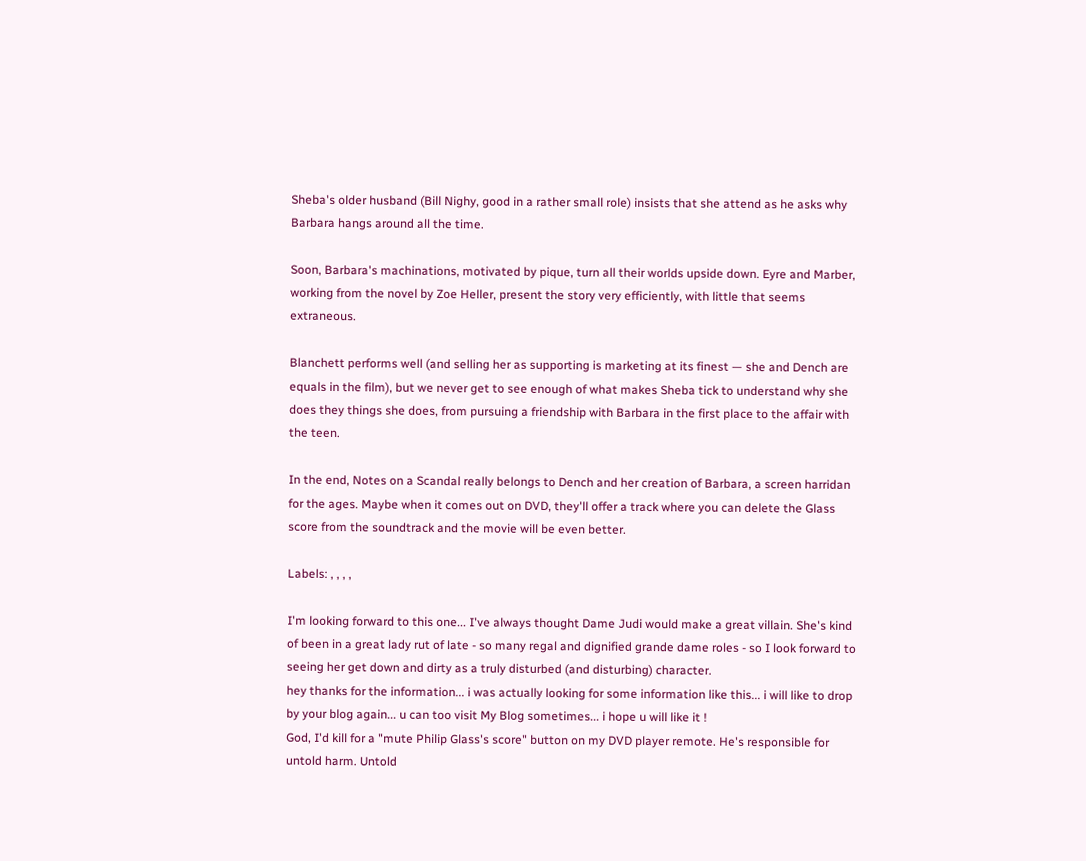Sheba's older husband (Bill Nighy, good in a rather small role) insists that she attend as he asks why Barbara hangs around all the time.

Soon, Barbara's machinations, motivated by pique, turn all their worlds upside down. Eyre and Marber, working from the novel by Zoe Heller, present the story very efficiently, with little that seems extraneous.

Blanchett performs well (and selling her as supporting is marketing at its finest — she and Dench are equals in the film), but we never get to see enough of what makes Sheba tick to understand why she does they things she does, from pursuing a friendship with Barbara in the first place to the affair with the teen.

In the end, Notes on a Scandal really belongs to Dench and her creation of Barbara, a screen harridan for the ages. Maybe when it comes out on DVD, they'll offer a track where you can delete the Glass score from the soundtrack and the movie will be even better.

Labels: , , , ,

I'm looking forward to this one... I've always thought Dame Judi would make a great villain. She's kind of been in a great lady rut of late - so many regal and dignified grande dame roles - so I look forward to seeing her get down and dirty as a truly disturbed (and disturbing) character.
hey thanks for the information... i was actually looking for some information like this... i will like to drop by your blog again... u can too visit My Blog sometimes... i hope u will like it !
God, I'd kill for a "mute Philip Glass's score" button on my DVD player remote. He's responsible for untold harm. Untold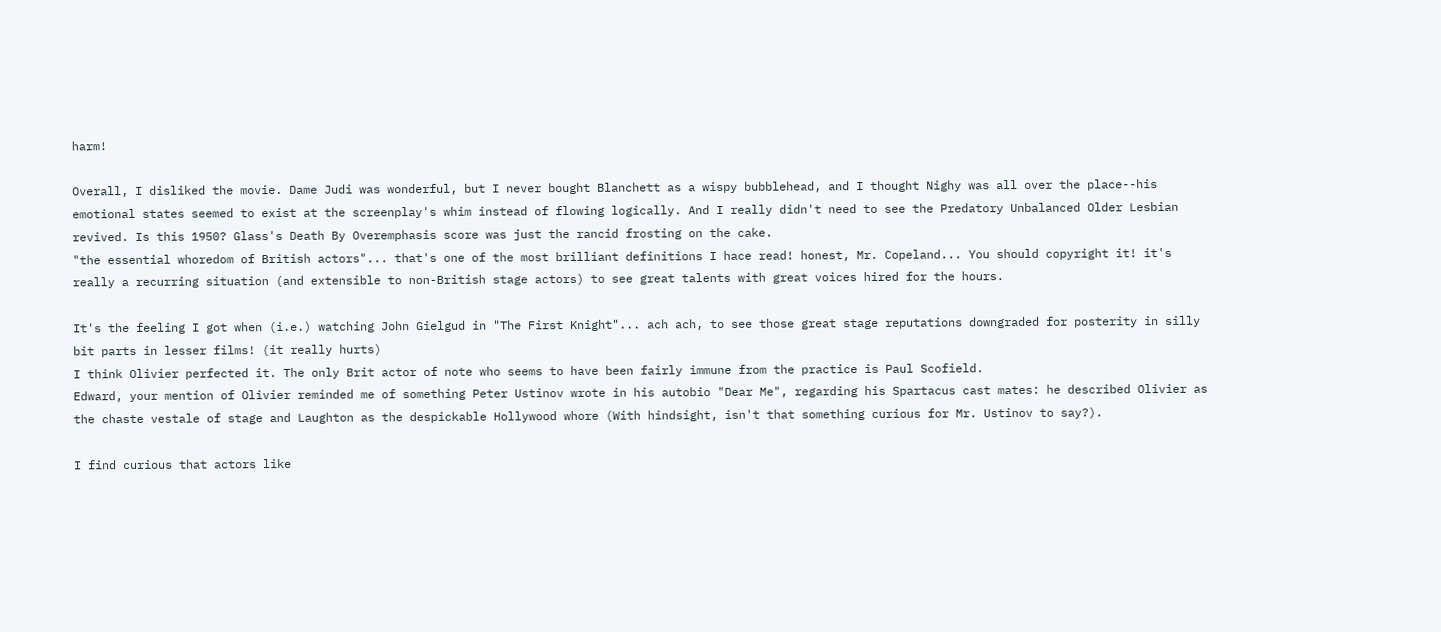harm!

Overall, I disliked the movie. Dame Judi was wonderful, but I never bought Blanchett as a wispy bubblehead, and I thought Nighy was all over the place--his emotional states seemed to exist at the screenplay's whim instead of flowing logically. And I really didn't need to see the Predatory Unbalanced Older Lesbian revived. Is this 1950? Glass's Death By Overemphasis score was just the rancid frosting on the cake.
"the essential whoredom of British actors"... that's one of the most brilliant definitions I hace read! honest, Mr. Copeland... You should copyright it! it's really a recurring situation (and extensible to non-British stage actors) to see great talents with great voices hired for the hours.

It's the feeling I got when (i.e.) watching John Gielgud in "The First Knight"... ach ach, to see those great stage reputations downgraded for posterity in silly bit parts in lesser films! (it really hurts)
I think Olivier perfected it. The only Brit actor of note who seems to have been fairly immune from the practice is Paul Scofield.
Edward, your mention of Olivier reminded me of something Peter Ustinov wrote in his autobio "Dear Me", regarding his Spartacus cast mates: he described Olivier as the chaste vestale of stage and Laughton as the despickable Hollywood whore (With hindsight, isn't that something curious for Mr. Ustinov to say?).

I find curious that actors like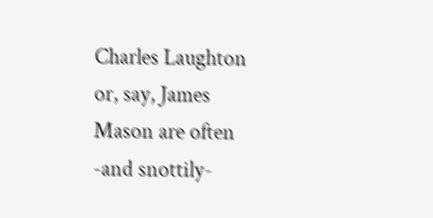Charles Laughton or, say, James Mason are often -and snottily-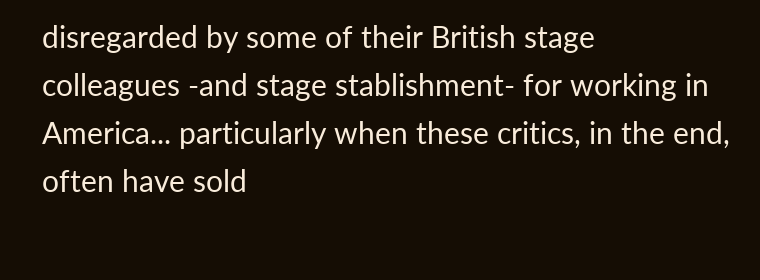disregarded by some of their British stage colleagues -and stage stablishment- for working in America... particularly when these critics, in the end, often have sold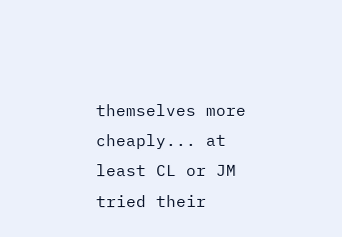themselves more cheaply... at least CL or JM tried their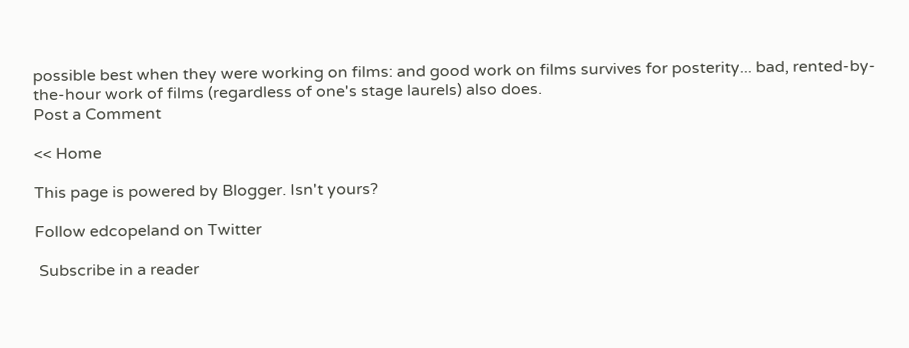possible best when they were working on films: and good work on films survives for posterity... bad, rented-by-the-hour work of films (regardless of one's stage laurels) also does.
Post a Comment

<< Home

This page is powered by Blogger. Isn't yours?

Follow edcopeland on Twitter

 Subscribe in a reader